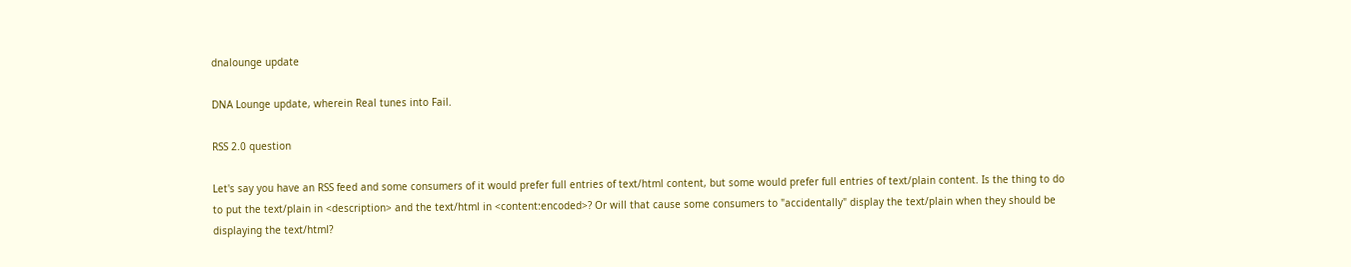dnalounge update

DNA Lounge update, wherein Real tunes into Fail.

RSS 2.0 question

Let's say you have an RSS feed and some consumers of it would prefer full entries of text/html content, but some would prefer full entries of text/plain content. Is the thing to do to put the text/plain in <description> and the text/html in <content:encoded>? Or will that cause some consumers to "accidentally" display the text/plain when they should be displaying the text/html?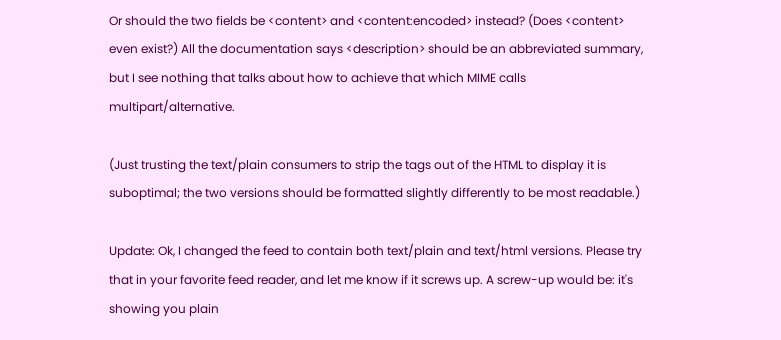Or should the two fields be <content> and <content:encoded> instead? (Does <content> even exist?) All the documentation says <description> should be an abbreviated summary, but I see nothing that talks about how to achieve that which MIME calls multipart/alternative.

(Just trusting the text/plain consumers to strip the tags out of the HTML to display it is suboptimal; the two versions should be formatted slightly differently to be most readable.)

Update: Ok, I changed the feed to contain both text/plain and text/html versions. Please try that in your favorite feed reader, and let me know if it screws up. A screw-up would be: it's showing you plain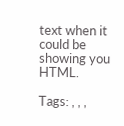text when it could be showing you HTML.

Tags: , , ,